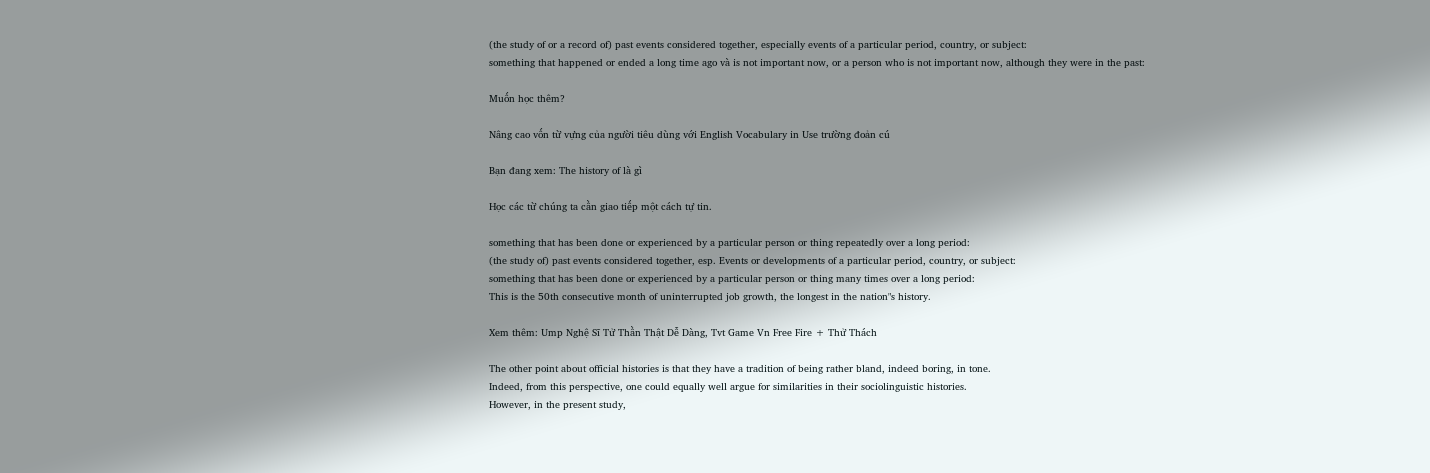(the study of or a record of) past events considered together, especially events of a particular period, country, or subject:
something that happened or ended a long time ago và is not important now, or a person who is not important now, although they were in the past:

Muốn học thêm?

Nâng cao vốn từ vựng của người tiêu dùng với English Vocabulary in Use trường đoản cú

Bạn đang xem: The history of là gì

Học các từ chúng ta cần giao tiếp một cách tự tin.

something that has been done or experienced by a particular person or thing repeatedly over a long period:
(the study of) past events considered together, esp. Events or developments of a particular period, country, or subject:
something that has been done or experienced by a particular person or thing many times over a long period:
This is the 50th consecutive month of uninterrupted job growth, the longest in the nation"s history.

Xem thêm: Ump Nghệ Sĩ Tử Thần Thật Dễ Dàng, Tvt Game Vn Free Fire + Thử Thách

The other point about official histories is that they have a tradition of being rather bland, indeed boring, in tone.
Indeed, from this perspective, one could equally well argue for similarities in their sociolinguistic histories.
However, in the present study,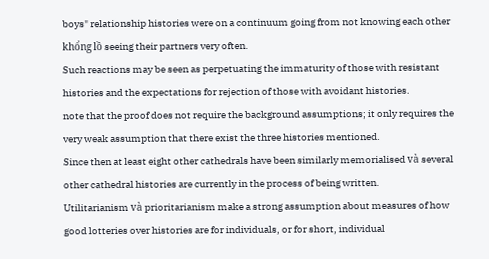boys" relationship histories were on a continuum going from not knowing each other khổng lồ seeing their partners very often.
Such reactions may be seen as perpetuating the immaturity of those with resistant histories and the expectations for rejection of those with avoidant histories.
note that the proof does not require the background assumptions; it only requires the very weak assumption that there exist the three histories mentioned.
Since then at least eight other cathedrals have been similarly memorialised và several other cathedral histories are currently in the process of being written.
Utilitarianism và prioritarianism make a strong assumption about measures of how good lotteries over histories are for individuals, or for short, individual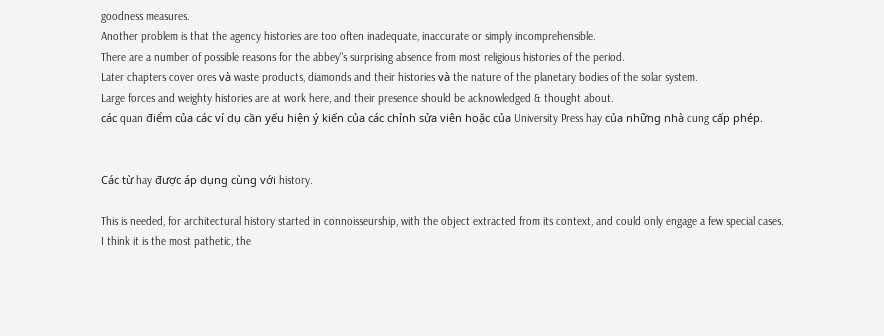goodness measures.
Another problem is that the agency histories are too often inadequate, inaccurate or simply incomprehensible.
There are a number of possible reasons for the abbey"s surprising absence from most religious histories of the period.
Later chapters cover ores và waste products, diamonds and their histories và the nature of the planetary bodies of the solar system.
Large forces and weighty histories are at work here, and their presence should be acknowledged & thought about.
các quan điểm của các ví dụ cần yếu hiện ý kiến của các chỉnh sửa viên hoặc của University Press hay của những nhà cung cấp phép.


Các từ hay được áp dụng cùng với history.

This is needed, for architectural history started in connoisseurship, with the object extracted from its context, and could only engage a few special cases.
I think it is the most pathetic, the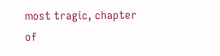most tragic, chapter of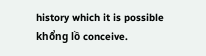history which it is possible khổng lồ conceive.